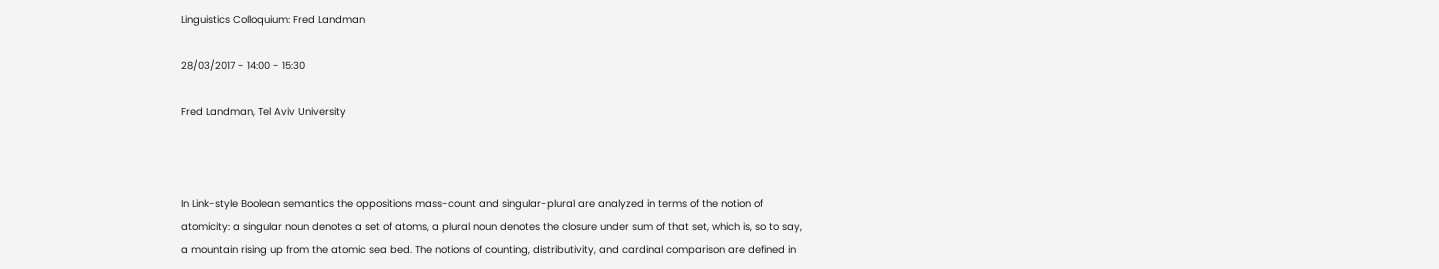Linguistics Colloquium: Fred Landman

28/03/2017 - 14:00 - 15:30

Fred Landman, Tel Aviv University



In Link-style Boolean semantics the oppositions mass-count and singular-plural are analyzed in terms of the notion of atomicity: a singular noun denotes a set of atoms, a plural noun denotes the closure under sum of that set, which is, so to say, a mountain rising up from the atomic sea bed. The notions of counting, distributivity, and cardinal comparison are defined in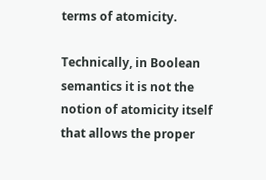terms of atomicity.

Technically, in Boolean semantics it is not the notion of atomicity itself that allows the proper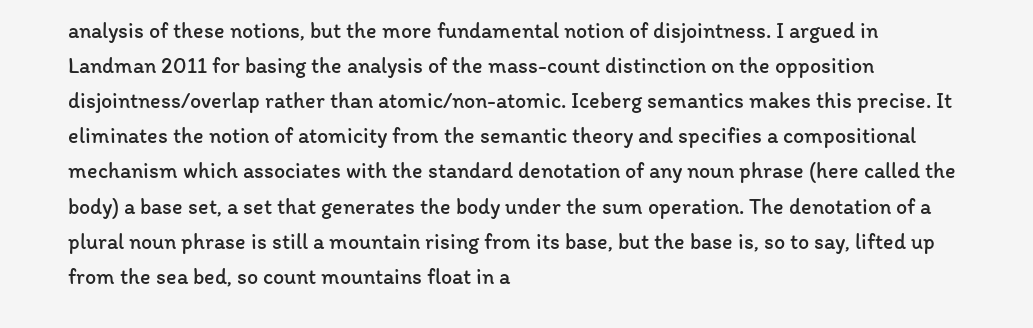analysis of these notions, but the more fundamental notion of disjointness. I argued in Landman 2011 for basing the analysis of the mass-count distinction on the opposition disjointness/overlap rather than atomic/non-atomic. Iceberg semantics makes this precise. It eliminates the notion of atomicity from the semantic theory and specifies a compositional mechanism which associates with the standard denotation of any noun phrase (here called the body) a base set, a set that generates the body under the sum operation. The denotation of a plural noun phrase is still a mountain rising from its base, but the base is, so to say, lifted up from the sea bed, so count mountains float in a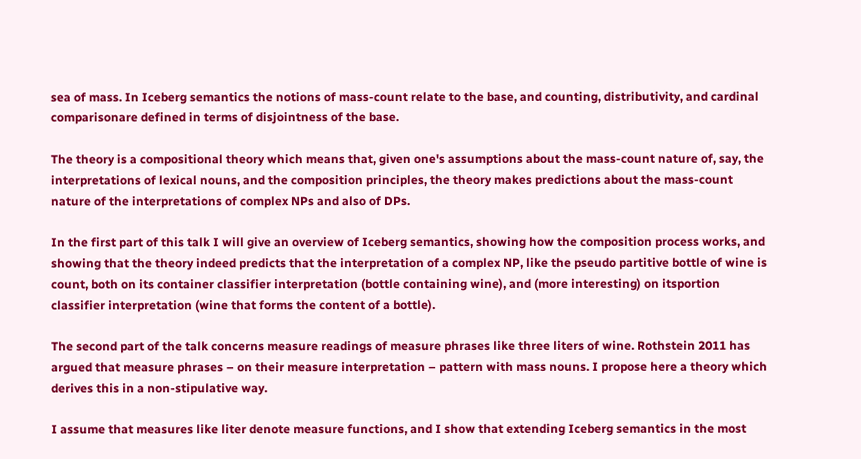sea of mass. In Iceberg semantics the notions of mass-count relate to the base, and counting, distributivity, and cardinal comparisonare defined in terms of disjointness of the base.

The theory is a compositional theory which means that, given one's assumptions about the mass-count nature of, say, the interpretations of lexical nouns, and the composition principles, the theory makes predictions about the mass-count nature of the interpretations of complex NPs and also of DPs.

In the first part of this talk I will give an overview of Iceberg semantics, showing how the composition process works, and showing that the theory indeed predicts that the interpretation of a complex NP, like the pseudo partitive bottle of wine is count, both on its container classifier interpretation (bottle containing wine), and (more interesting) on itsportion classifier interpretation (wine that forms the content of a bottle).

The second part of the talk concerns measure readings of measure phrases like three liters of wine. Rothstein 2011 has argued that measure phrases – on their measure interpretation – pattern with mass nouns. I propose here a theory which derives this in a non-stipulative way.

I assume that measures like liter denote measure functions, and I show that extending Iceberg semantics in the most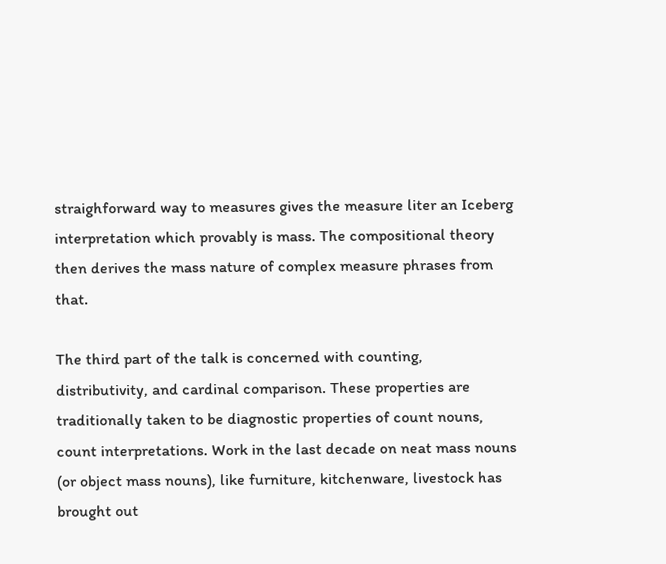straighforward way to measures gives the measure liter an Iceberg interpretation which provably is mass. The compositional theory then derives the mass nature of complex measure phrases from that.

The third part of the talk is concerned with counting, distributivity, and cardinal comparison. These properties are traditionally taken to be diagnostic properties of count nouns, count interpretations. Work in the last decade on neat mass nouns (or object mass nouns), like furniture, kitchenware, livestock has brought out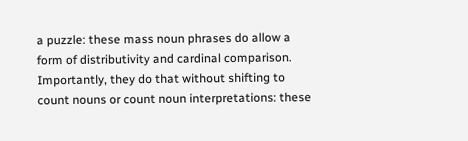a puzzle: these mass noun phrases do allow a form of distributivity and cardinal comparison. Importantly, they do that without shifting to count nouns or count noun interpretations: these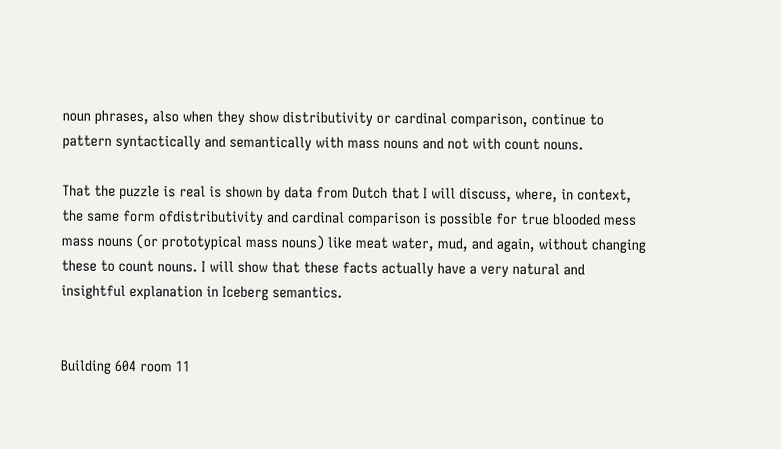noun phrases, also when they show distributivity or cardinal comparison, continue to pattern syntactically and semantically with mass nouns and not with count nouns.

That the puzzle is real is shown by data from Dutch that I will discuss, where, in context, the same form ofdistributivity and cardinal comparison is possible for true blooded mess mass nouns (or prototypical mass nouns) like meat water, mud, and again, without changing these to count nouns. I will show that these facts actually have a very natural and insightful explanation in Iceberg semantics.


Building 604 room 11